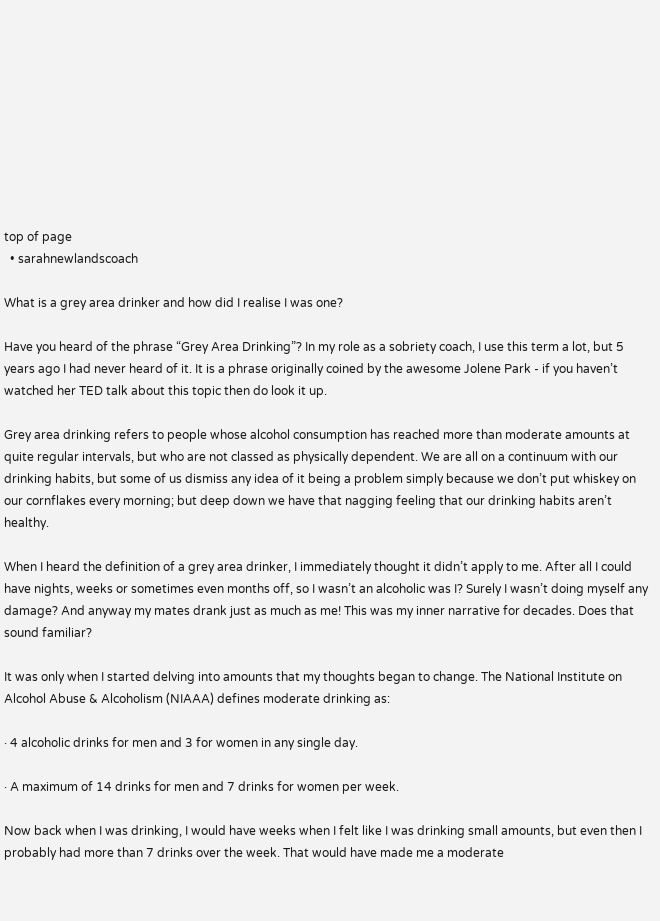top of page
  • sarahnewlandscoach

What is a grey area drinker and how did I realise I was one?

Have you heard of the phrase “Grey Area Drinking”? In my role as a sobriety coach, I use this term a lot, but 5 years ago I had never heard of it. It is a phrase originally coined by the awesome Jolene Park - if you haven’t watched her TED talk about this topic then do look it up.

Grey area drinking refers to people whose alcohol consumption has reached more than moderate amounts at quite regular intervals, but who are not classed as physically dependent. We are all on a continuum with our drinking habits, but some of us dismiss any idea of it being a problem simply because we don’t put whiskey on our cornflakes every morning; but deep down we have that nagging feeling that our drinking habits aren’t healthy.

When I heard the definition of a grey area drinker, I immediately thought it didn’t apply to me. After all I could have nights, weeks or sometimes even months off, so I wasn’t an alcoholic was I? Surely I wasn’t doing myself any damage? And anyway my mates drank just as much as me! This was my inner narrative for decades. Does that sound familiar?

It was only when I started delving into amounts that my thoughts began to change. The National Institute on Alcohol Abuse & Alcoholism (NIAAA) defines moderate drinking as:

· 4 alcoholic drinks for men and 3 for women in any single day.

· A maximum of 14 drinks for men and 7 drinks for women per week.

Now back when I was drinking, I would have weeks when I felt like I was drinking small amounts, but even then I probably had more than 7 drinks over the week. That would have made me a moderate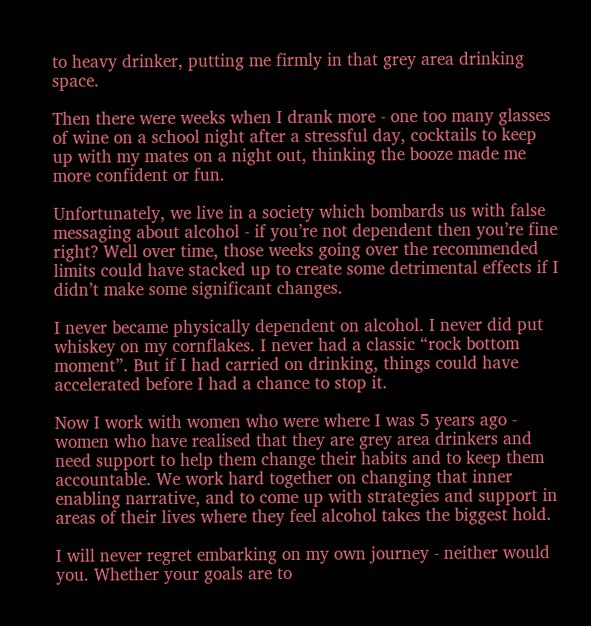to heavy drinker, putting me firmly in that grey area drinking space.

Then there were weeks when I drank more - one too many glasses of wine on a school night after a stressful day, cocktails to keep up with my mates on a night out, thinking the booze made me more confident or fun.

Unfortunately, we live in a society which bombards us with false messaging about alcohol - if you’re not dependent then you’re fine right? Well over time, those weeks going over the recommended limits could have stacked up to create some detrimental effects if I didn’t make some significant changes.

I never became physically dependent on alcohol. I never did put whiskey on my cornflakes. I never had a classic “rock bottom moment”. But if I had carried on drinking, things could have accelerated before I had a chance to stop it.

Now I work with women who were where I was 5 years ago - women who have realised that they are grey area drinkers and need support to help them change their habits and to keep them accountable. We work hard together on changing that inner enabling narrative, and to come up with strategies and support in areas of their lives where they feel alcohol takes the biggest hold.

I will never regret embarking on my own journey - neither would you. Whether your goals are to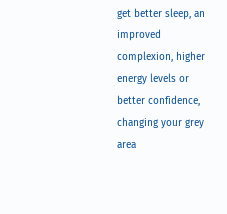get better sleep, an improved complexion, higher energy levels or better confidence, changing your grey area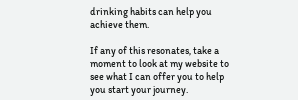drinking habits can help you achieve them.

If any of this resonates, take a moment to look at my website to see what I can offer you to help you start your journey.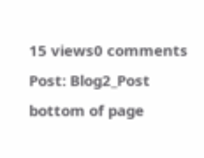15 views0 comments
Post: Blog2_Post
bottom of page